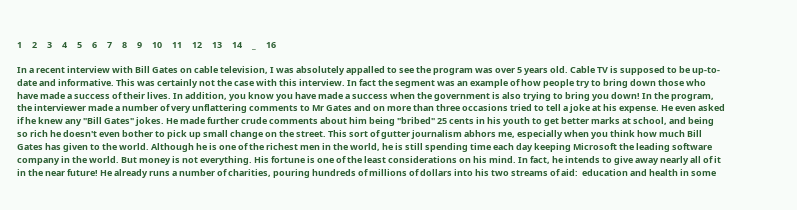1     2     3     4     5     6     7     8     9     10     11     12     13     14     _     16

In a recent interview with Bill Gates on cable television, I was absolutely appalled to see the program was over 5 years old. Cable TV is supposed to be up-to-date and informative. This was certainly not the case with this interview. In fact the segment was an example of how people try to bring down those who have made a success of their lives. In addition, you know you have made a success when the government is also trying to bring you down! In the program, the interviewer made a number of very unflattering comments to Mr Gates and on more than three occasions tried to tell a joke at his expense. He even asked if he knew any "Bill Gates" jokes. He made further crude comments about him being "bribed" 25 cents in his youth to get better marks at school, and being so rich he doesn't even bother to pick up small change on the street. This sort of gutter journalism abhors me, especially when you think how much Bill Gates has given to the world. Although he is one of the richest men in the world, he is still spending time each day keeping Microsoft the leading software company in the world. But money is not everything. His fortune is one of the least considerations on his mind. In fact, he intends to give away nearly all of it in the near future! He already runs a number of charities, pouring hundreds of millions of dollars into his two streams of aid:  education and health in some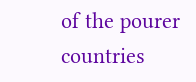of the pourer countries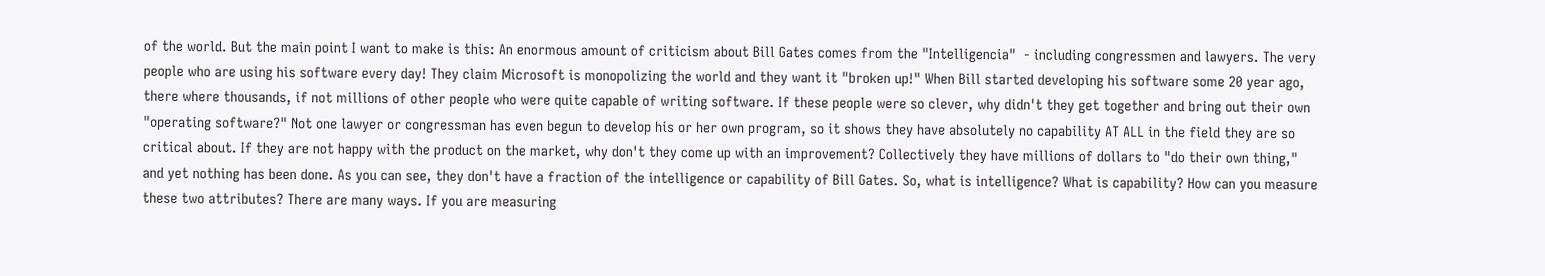of the world. But the main point I want to make is this: An enormous amount of criticism about Bill Gates comes from the "Intelligencia"  - including congressmen and lawyers. The very people who are using his software every day! They claim Microsoft is monopolizing the world and they want it "broken up!" When Bill started developing his software some 20 year ago, there where thousands, if not millions of other people who were quite capable of writing software. If these people were so clever, why didn't they get together and bring out their own "operating software?" Not one lawyer or congressman has even begun to develop his or her own program, so it shows they have absolutely no capability AT ALL in the field they are so critical about. If they are not happy with the product on the market, why don't they come up with an improvement? Collectively they have millions of dollars to "do their own thing," and yet nothing has been done. As you can see, they don't have a fraction of the intelligence or capability of Bill Gates. So, what is intelligence? What is capability? How can you measure these two attributes? There are many ways. If you are measuring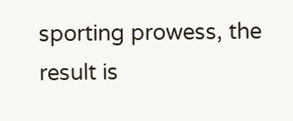sporting prowess, the result is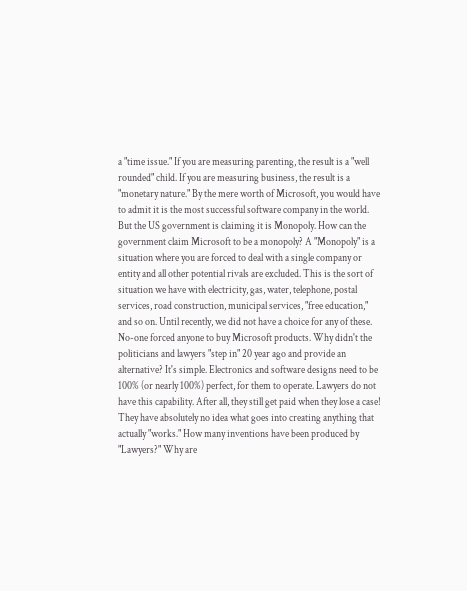a "time issue." If you are measuring parenting, the result is a "well rounded" child. If you are measuring business, the result is a "monetary nature." By the mere worth of Microsoft, you would have to admit it is the most successful software company in the world. But the US government is claiming it is Monopoly. How can the government claim Microsoft to be a monopoly? A "Monopoly" is a situation where you are forced to deal with a single company or entity and all other potential rivals are excluded. This is the sort of situation we have with electricity, gas, water, telephone, postal services, road construction, municipal services, "free education," and so on. Until recently, we did not have a choice for any of these. No-one forced anyone to buy Microsoft products. Why didn't the politicians and lawyers "step in" 20 year ago and provide an alternative? It's simple. Electronics and software designs need to be 100% (or nearly 100%) perfect, for them to operate. Lawyers do not have this capability. After all, they still get paid when they lose a case! They have absolutely no idea what goes into creating anything that actually "works." How many inventions have been produced by "Lawyers?" Why are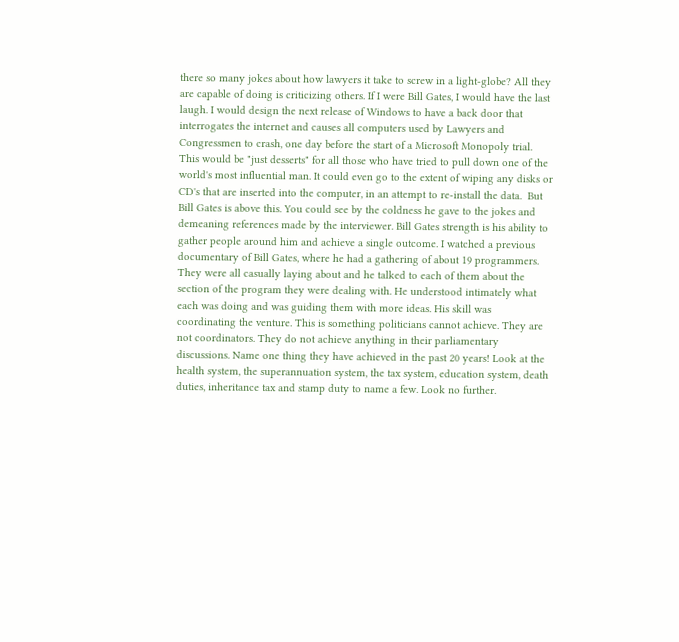there so many jokes about how lawyers it take to screw in a light-globe? All they are capable of doing is criticizing others. If I were Bill Gates, I would have the last laugh. I would design the next release of Windows to have a back door that interrogates the internet and causes all computers used by Lawyers and Congressmen to crash, one day before the start of a Microsoft Monopoly trial. This would be "just desserts" for all those who have tried to pull down one of the world's most influential man. It could even go to the extent of wiping any disks or CD's that are inserted into the computer, in an attempt to re-install the data.  But Bill Gates is above this. You could see by the coldness he gave to the jokes and demeaning references made by the interviewer. Bill Gates strength is his ability to gather people around him and achieve a single outcome. I watched a previous documentary of Bill Gates, where he had a gathering of about 19 programmers. They were all casually laying about and he talked to each of them about the section of the program they were dealing with. He understood intimately what each was doing and was guiding them with more ideas. His skill was coordinating the venture. This is something politicians cannot achieve. They are not coordinators. They do not achieve anything in their parliamentary discussions. Name one thing they have achieved in the past 20 years! Look at the health system, the superannuation system, the tax system, education system, death duties, inheritance tax and stamp duty to name a few. Look no further.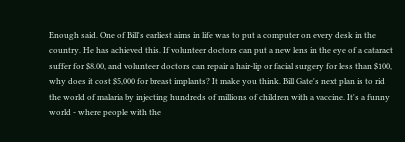Enough said. One of Bill's earliest aims in life was to put a computer on every desk in the country. He has achieved this. If volunteer doctors can put a new lens in the eye of a cataract suffer for $8.00, and volunteer doctors can repair a hair-lip or facial surgery for less than $100, why does it cost $5,000 for breast implants? It make you think. Bill Gate's next plan is to rid the world of malaria by injecting hundreds of millions of children with a vaccine. It's a funny world - where people with the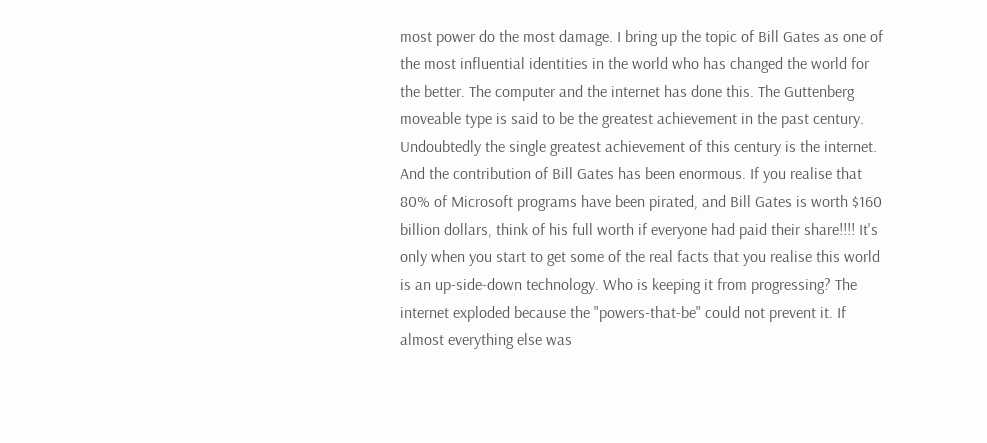most power do the most damage. I bring up the topic of Bill Gates as one of the most influential identities in the world who has changed the world for the better. The computer and the internet has done this. The Guttenberg moveable type is said to be the greatest achievement in the past century. Undoubtedly the single greatest achievement of this century is the internet. And the contribution of Bill Gates has been enormous. If you realise that 80% of Microsoft programs have been pirated, and Bill Gates is worth $160 billion dollars, think of his full worth if everyone had paid their share!!!! It's only when you start to get some of the real facts that you realise this world is an up-side-down technology. Who is keeping it from progressing? The internet exploded because the "powers-that-be" could not prevent it. If almost everything else was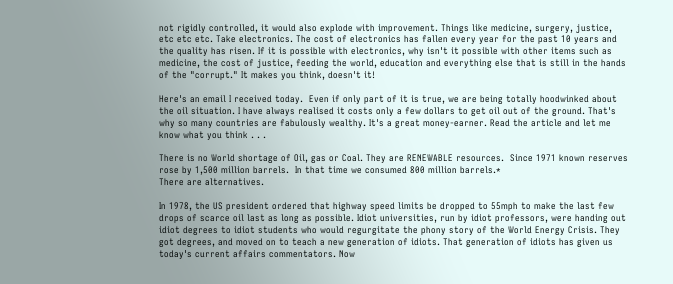not rigidly controlled, it would also explode with improvement. Things like medicine, surgery, justice, etc etc etc. Take electronics. The cost of electronics has fallen every year for the past 10 years and the quality has risen. If it is possible with electronics, why isn't it possible with other items such as medicine, the cost of justice, feeding the world, education and everything else that is still in the hands of the "corrupt." It makes you think, doesn't it!

Here's an email I received today.  Even if only part of it is true, we are being totally hoodwinked about the oil situation. I have always realised it costs only a few dollars to get oil out of the ground. That's why so many countries are fabulously wealthy. It's a great money-earner. Read the article and let me know what you think . . .

There is no World shortage of Oil, gas or Coal. They are RENEWABLE resources.  Since 1971 known reserves rose by 1,500 million barrels.  In that time we consumed 800 million barrels.*
There are alternatives.

In 1978, the US president ordered that highway speed limits be dropped to 55mph to make the last few drops of scarce oil last as long as possible. Idiot universities, run by idiot professors, were handing out idiot degrees to idiot students who would regurgitate the phony story of the World Energy Crisis. They got degrees, and moved on to teach a new generation of idiots. That generation of idiots has given us today's current affairs commentators. Now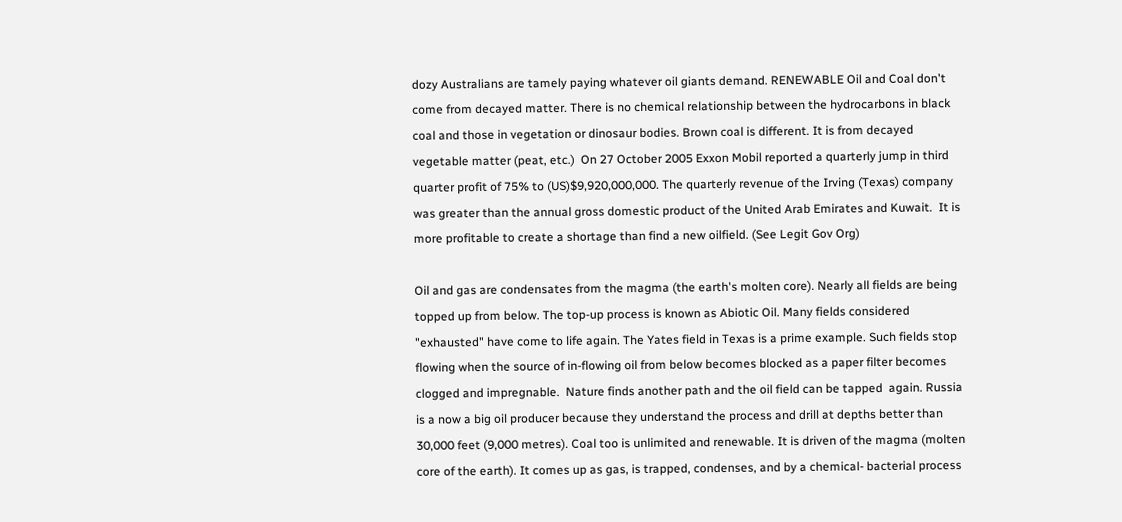dozy Australians are tamely paying whatever oil giants demand. RENEWABLE Oil and Coal don't come from decayed matter. There is no chemical relationship between the hydrocarbons in black coal and those in vegetation or dinosaur bodies. Brown coal is different. It is from decayed vegetable matter (peat, etc.)  On 27 October 2005 Exxon Mobil reported a quarterly jump in third quarter profit of 75% to (US)$9,920,000,000. The quarterly revenue of the Irving (Texas) company was greater than the annual gross domestic product of the United Arab Emirates and Kuwait.  It is more profitable to create a shortage than find a new oilfield. (See Legit Gov Org)

Oil and gas are condensates from the magma (the earth's molten core). Nearly all fields are being topped up from below. The top-up process is known as Abiotic Oil. Many fields considered "exhausted" have come to life again. The Yates field in Texas is a prime example. Such fields stop flowing when the source of in-flowing oil from below becomes blocked as a paper filter becomes clogged and impregnable.  Nature finds another path and the oil field can be tapped  again. Russia is a now a big oil producer because they understand the process and drill at depths better than 30,000 feet (9,000 metres). Coal too is unlimited and renewable. It is driven of the magma (molten core of the earth). It comes up as gas, is trapped, condenses, and by a chemical- bacterial process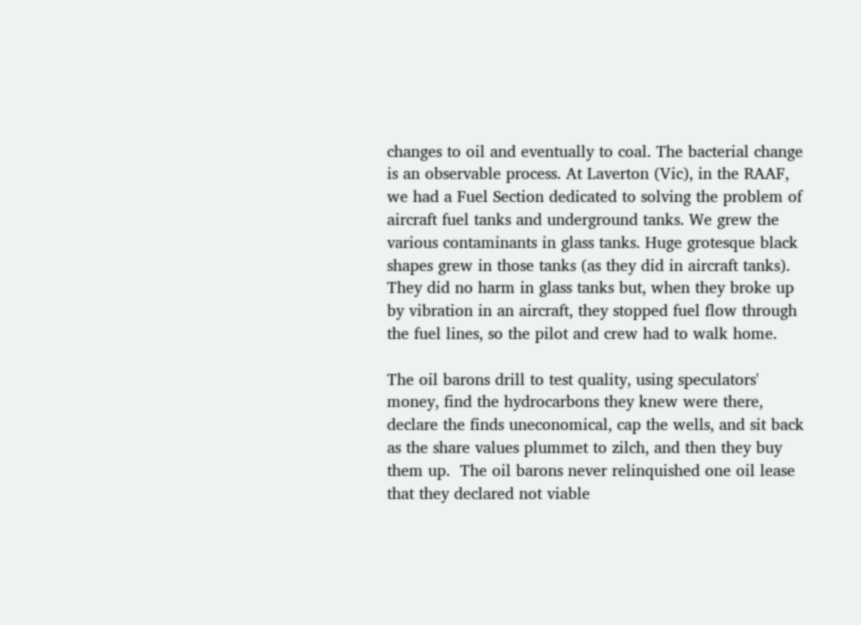changes to oil and eventually to coal. The bacterial change is an observable process. At Laverton (Vic), in the RAAF, we had a Fuel Section dedicated to solving the problem of aircraft fuel tanks and underground tanks. We grew the various contaminants in glass tanks. Huge grotesque black shapes grew in those tanks (as they did in aircraft tanks). They did no harm in glass tanks but, when they broke up by vibration in an aircraft, they stopped fuel flow through the fuel lines, so the pilot and crew had to walk home.

The oil barons drill to test quality, using speculators' money, find the hydrocarbons they knew were there, declare the finds uneconomical, cap the wells, and sit back as the share values plummet to zilch, and then they buy them up.  The oil barons never relinquished one oil lease that they declared not viable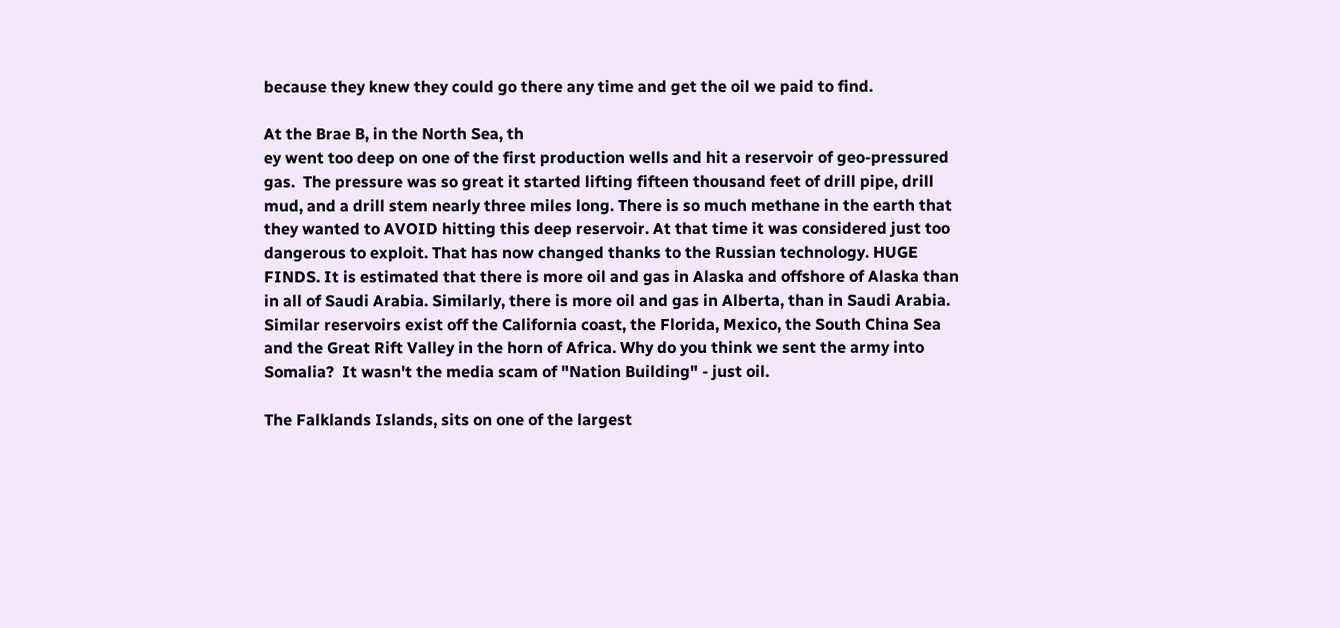because they knew they could go there any time and get the oil we paid to find.

At the Brae B, in the North Sea, th
ey went too deep on one of the first production wells and hit a reservoir of geo-pressured gas.  The pressure was so great it started lifting fifteen thousand feet of drill pipe, drill mud, and a drill stem nearly three miles long. There is so much methane in the earth that they wanted to AVOID hitting this deep reservoir. At that time it was considered just too dangerous to exploit. That has now changed thanks to the Russian technology. HUGE FINDS. It is estimated that there is more oil and gas in Alaska and offshore of Alaska than in all of Saudi Arabia. Similarly, there is more oil and gas in Alberta, than in Saudi Arabia.  Similar reservoirs exist off the California coast, the Florida, Mexico, the South China Sea and the Great Rift Valley in the horn of Africa. Why do you think we sent the army into Somalia?  It wasn't the media scam of "Nation Building" - just oil.

The Falklands Islands, sits on one of the largest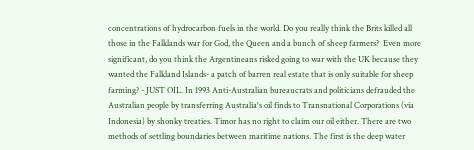concentrations of hydrocarbon fuels in the world. Do you really think the Brits killed all those in the Falklands war for God, the Queen and a bunch of sheep farmers?  Even more significant, do you think the Argentineans risked going to war with the UK because they wanted the Falkland Islands- a patch of barren real estate that is only suitable for sheep farming? - JUST OIL. In 1993 Anti-Australian bureaucrats and politicians defrauded the Australian people by transferring Australia's oil finds to Transnational Corporations (via Indonesia) by shonky treaties. Timor has no right to claim our oil either. There are two methods of settling boundaries between maritime nations. The first is the deep water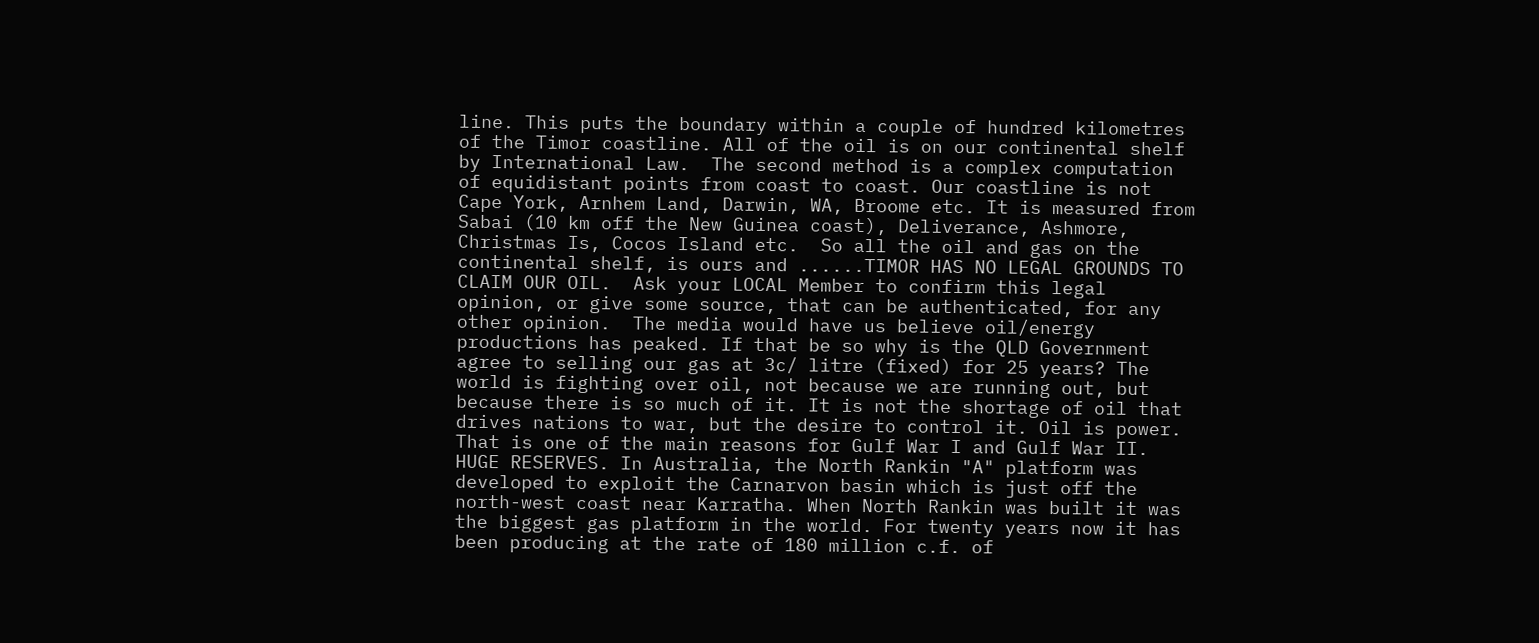line. This puts the boundary within a couple of hundred kilometres of the Timor coastline. All of the oil is on our continental shelf by International Law.  The second method is a complex computation of equidistant points from coast to coast. Our coastline is not Cape York, Arnhem Land, Darwin, WA, Broome etc. It is measured from Sabai (10 km off the New Guinea coast), Deliverance, Ashmore, Christmas Is, Cocos Island etc.  So all the oil and gas on the continental shelf, is ours and ......TIMOR HAS NO LEGAL GROUNDS TO CLAIM OUR OIL.  Ask your LOCAL Member to confirm this legal opinion, or give some source, that can be authenticated, for any other opinion.  The media would have us believe oil/energy productions has peaked. If that be so why is the QLD Government agree to selling our gas at 3c/ litre (fixed) for 25 years? The world is fighting over oil, not because we are running out, but because there is so much of it. It is not the shortage of oil that drives nations to war, but the desire to control it. Oil is power. That is one of the main reasons for Gulf War I and Gulf War II. HUGE RESERVES. In Australia, the North Rankin "A" platform was developed to exploit the Carnarvon basin which is just off the north-west coast near Karratha. When North Rankin was built it was the biggest gas platform in the world. For twenty years now it has been producing at the rate of 180 million c.f. of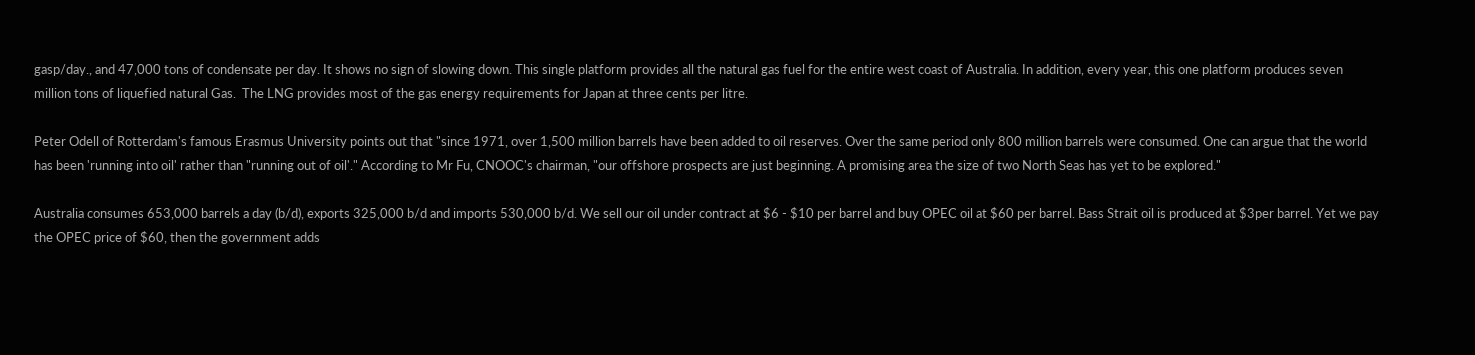gasp/day., and 47,000 tons of condensate per day. It shows no sign of slowing down. This single platform provides all the natural gas fuel for the entire west coast of Australia. In addition, every year, this one platform produces seven million tons of liquefied natural Gas.  The LNG provides most of the gas energy requirements for Japan at three cents per litre.

Peter Odell of Rotterdam's famous Erasmus University points out that "since 1971, over 1,500 million barrels have been added to oil reserves. Over the same period only 800 million barrels were consumed. One can argue that the world has been 'running into oil' rather than "running out of oil'." According to Mr Fu, CNOOC's chairman, "our offshore prospects are just beginning. A promising area the size of two North Seas has yet to be explored."

Australia consumes 653,000 barrels a day (b/d), exports 325,000 b/d and imports 530,000 b/d. We sell our oil under contract at $6 - $10 per barrel and buy OPEC oil at $60 per barrel. Bass Strait oil is produced at $3per barrel. Yet we pay the OPEC price of $60, then the government adds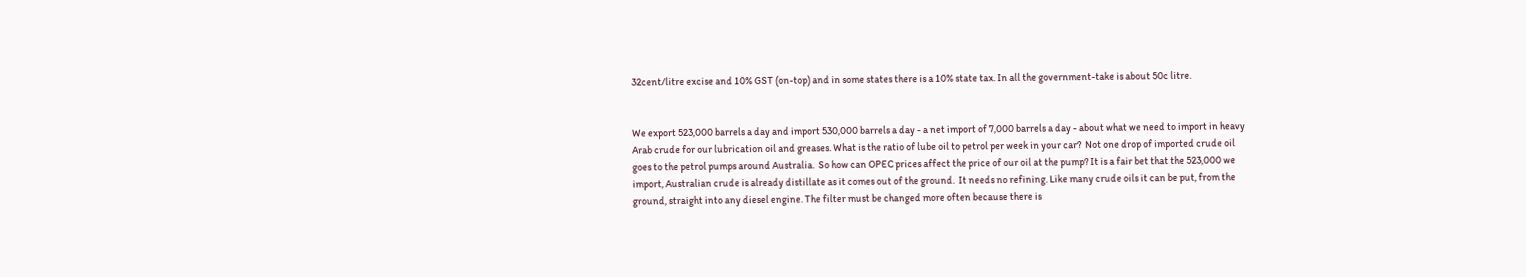32cent/litre excise and 10% GST (on-top) and in some states there is a 10% state tax. In all the government-take is about 50c litre.


We export 523,000 barrels a day and import 530,000 barrels a day - a net import of 7,000 barrels a day - about what we need to import in heavy Arab crude for our lubrication oil and greases. What is the ratio of lube oil to petrol per week in your car?  Not one drop of imported crude oil goes to the petrol pumps around Australia.  So how can OPEC prices affect the price of our oil at the pump? It is a fair bet that the 523,000 we import, Australian crude is already distillate as it comes out of the ground.  It needs no refining. Like many crude oils it can be put, from the ground, straight into any diesel engine. The filter must be changed more often because there is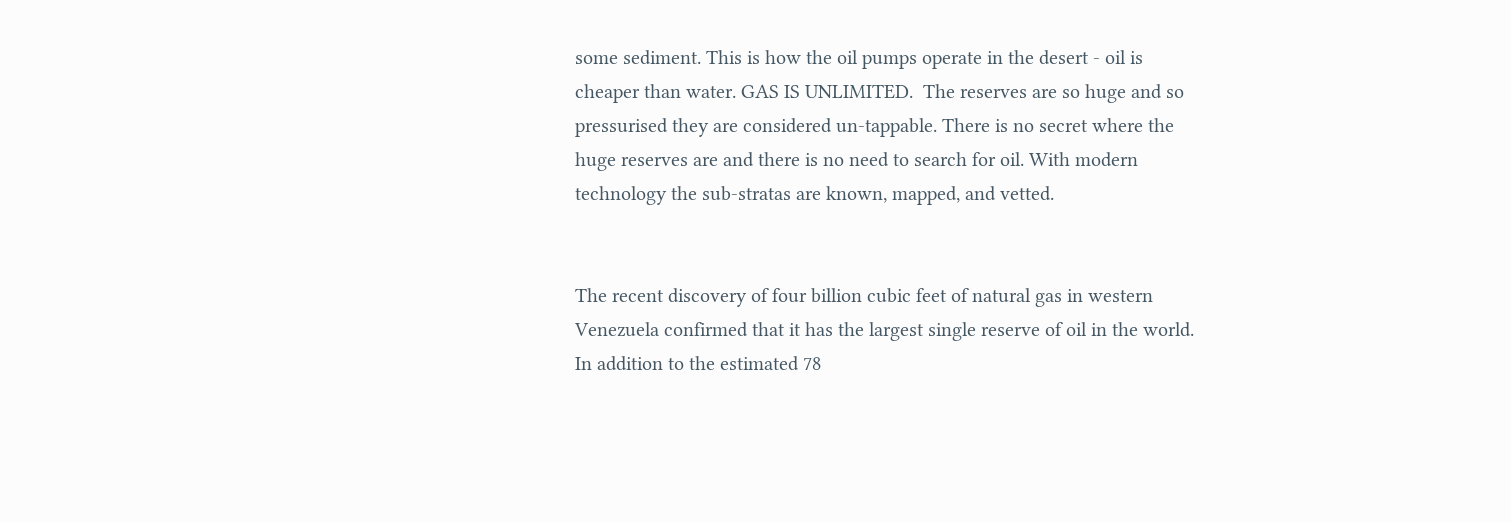some sediment. This is how the oil pumps operate in the desert - oil is cheaper than water. GAS IS UNLIMITED.  The reserves are so huge and so pressurised they are considered un-tappable. There is no secret where the huge reserves are and there is no need to search for oil. With modern technology the sub-stratas are known, mapped, and vetted.


The recent discovery of four billion cubic feet of natural gas in western Venezuela confirmed that it has the largest single reserve of oil in the world. In addition to the estimated 78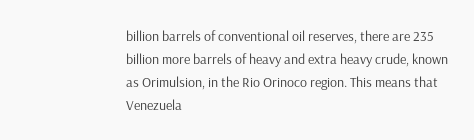billion barrels of conventional oil reserves, there are 235 billion more barrels of heavy and extra heavy crude, known as Orimulsion, in the Rio Orinoco region. This means that Venezuela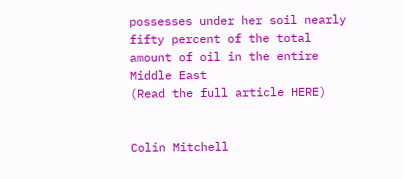possesses under her soil nearly fifty percent of the total amount of oil in the entire Middle East
(Read the full article HERE)


Colin Mitchell